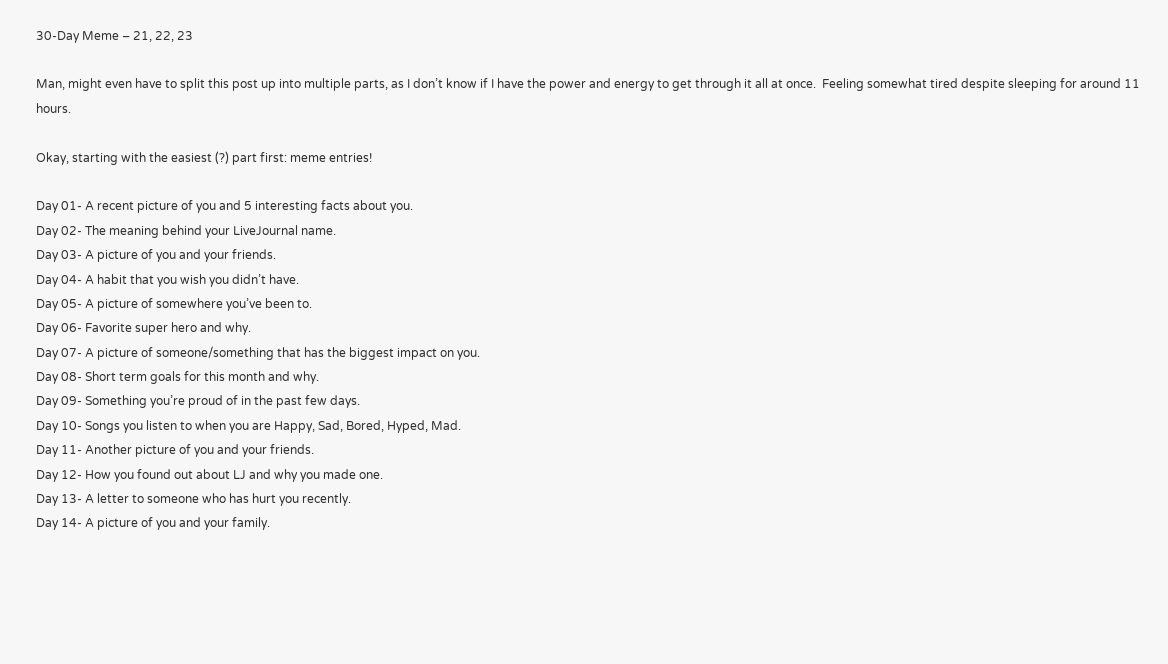30-Day Meme – 21, 22, 23

Man, might even have to split this post up into multiple parts, as I don’t know if I have the power and energy to get through it all at once.  Feeling somewhat tired despite sleeping for around 11 hours.

Okay, starting with the easiest (?) part first: meme entries!

Day 01- A recent picture of you and 5 interesting facts about you.
Day 02- The meaning behind your LiveJournal name.
Day 03- A picture of you and your friends.
Day 04- A habit that you wish you didn’t have.
Day 05- A picture of somewhere you’ve been to.
Day 06- Favorite super hero and why.
Day 07- A picture of someone/something that has the biggest impact on you.
Day 08- Short term goals for this month and why.
Day 09- Something you’re proud of in the past few days.
Day 10- Songs you listen to when you are Happy, Sad, Bored, Hyped, Mad.
Day 11- Another picture of you and your friends.
Day 12- How you found out about LJ and why you made one.
Day 13- A letter to someone who has hurt you recently.
Day 14- A picture of you and your family.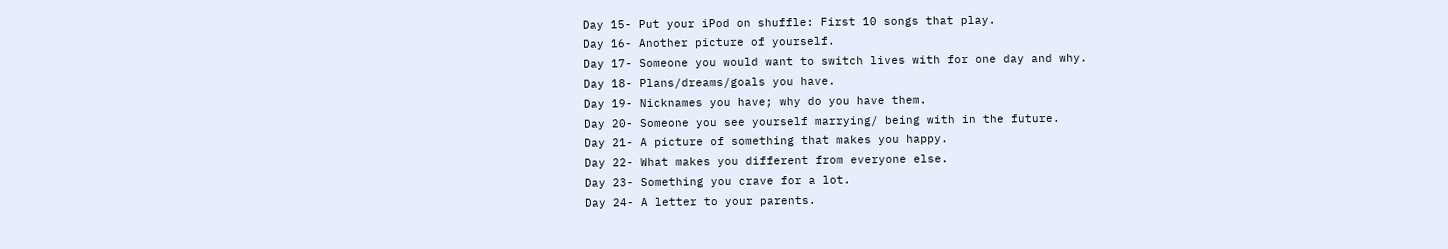Day 15- Put your iPod on shuffle: First 10 songs that play.
Day 16- Another picture of yourself.
Day 17- Someone you would want to switch lives with for one day and why.
Day 18- Plans/dreams/goals you have.
Day 19- Nicknames you have; why do you have them.
Day 20- Someone you see yourself marrying/ being with in the future.
Day 21- A picture of something that makes you happy.
Day 22- What makes you different from everyone else.
Day 23- Something you crave for a lot.
Day 24- A letter to your parents.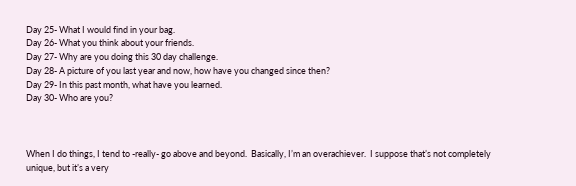Day 25- What I would find in your bag.
Day 26- What you think about your friends.
Day 27- Why are you doing this 30 day challenge.
Day 28- A picture of you last year and now, how have you changed since then?
Day 29- In this past month, what have you learned.
Day 30- Who are you?



When I do things, I tend to -really- go above and beyond.  Basically, I’m an overachiever.  I suppose that’s not completely unique, but it’s a very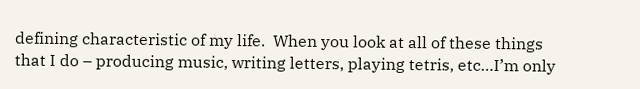defining characteristic of my life.  When you look at all of these things that I do – producing music, writing letters, playing tetris, etc…I’m only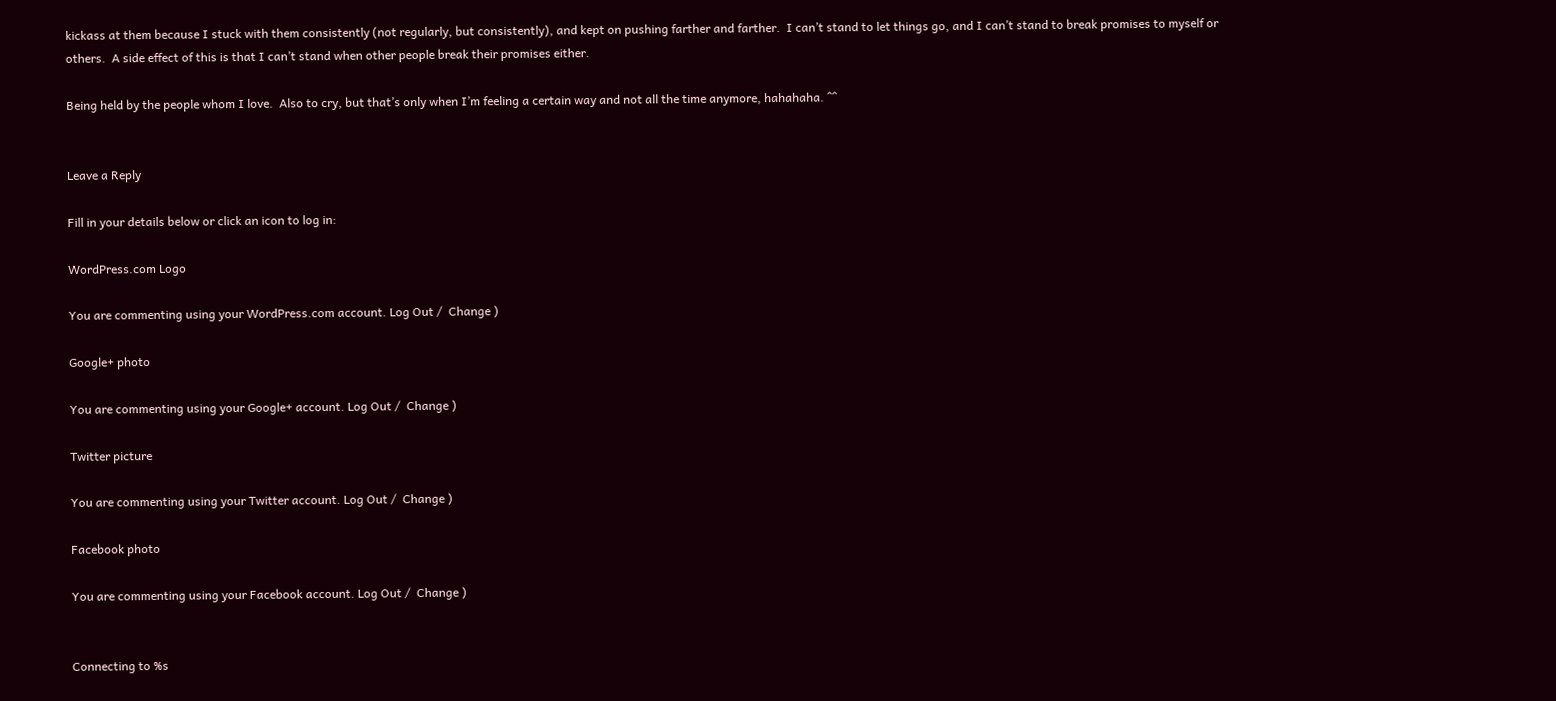kickass at them because I stuck with them consistently (not regularly, but consistently), and kept on pushing farther and farther.  I can’t stand to let things go, and I can’t stand to break promises to myself or others.  A side effect of this is that I can’t stand when other people break their promises either.

Being held by the people whom I love.  Also to cry, but that’s only when I’m feeling a certain way and not all the time anymore, hahahaha. ^^


Leave a Reply

Fill in your details below or click an icon to log in:

WordPress.com Logo

You are commenting using your WordPress.com account. Log Out /  Change )

Google+ photo

You are commenting using your Google+ account. Log Out /  Change )

Twitter picture

You are commenting using your Twitter account. Log Out /  Change )

Facebook photo

You are commenting using your Facebook account. Log Out /  Change )


Connecting to %s